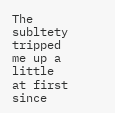The subltety tripped me up a little at first since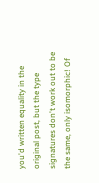you'd written equality in the original post, but the type signatures don't work out to be the same, only isomorphic! Of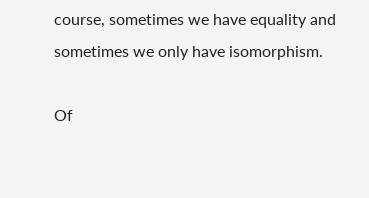course, sometimes we have equality and sometimes we only have isomorphism.

Of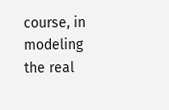course, in modeling the real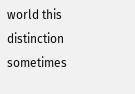world this distinction sometimes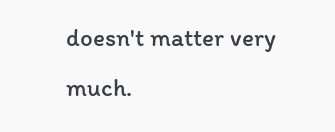doesn't matter very much.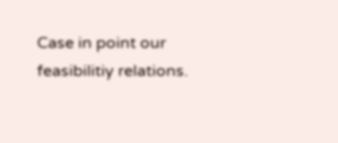Case in point our feasibilitiy relations.